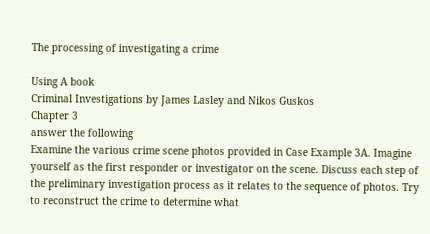The processing of investigating a crime

Using A book
Criminal Investigations by James Lasley and Nikos Guskos
Chapter 3
answer the following
Examine the various crime scene photos provided in Case Example 3A. Imagine yourself as the first responder or investigator on the scene. Discuss each step of the preliminary investigation process as it relates to the sequence of photos. Try to reconstruct the crime to determine what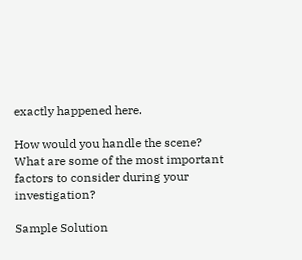exactly happened here.

How would you handle the scene?
What are some of the most important factors to consider during your investigation?

Sample Solution